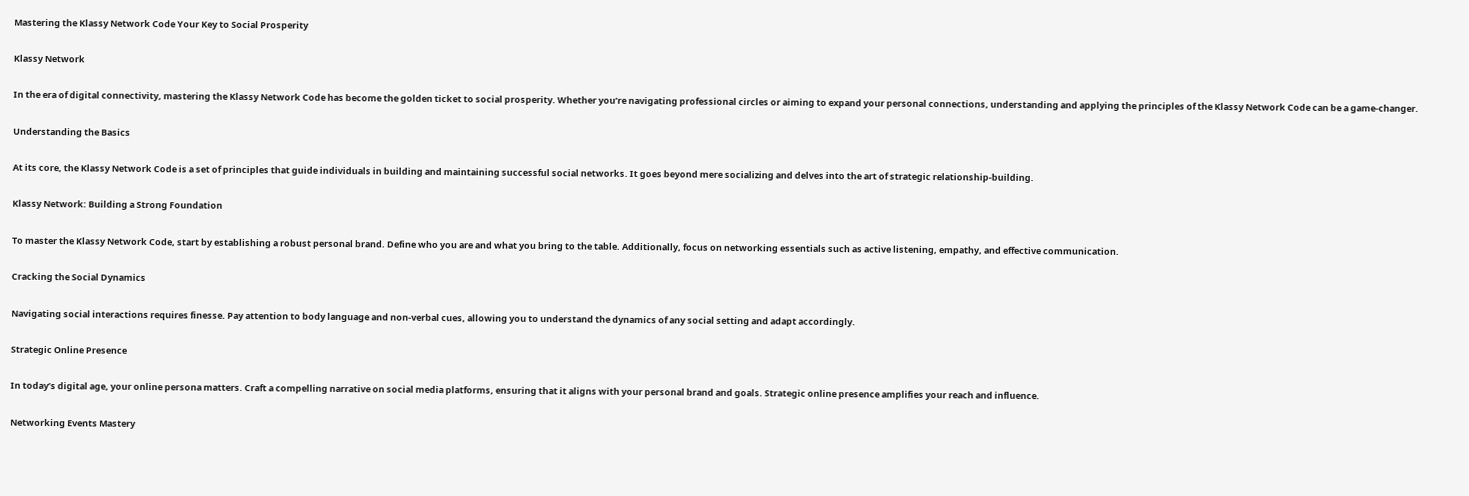Mastering the Klassy Network Code Your Key to Social Prosperity

Klassy Network

In the era of digital connectivity, mastering the Klassy Network Code has become the golden ticket to social prosperity. Whether you’re navigating professional circles or aiming to expand your personal connections, understanding and applying the principles of the Klassy Network Code can be a game-changer.

Understanding the Basics

At its core, the Klassy Network Code is a set of principles that guide individuals in building and maintaining successful social networks. It goes beyond mere socializing and delves into the art of strategic relationship-building.

Klassy Network: Building a Strong Foundation

To master the Klassy Network Code, start by establishing a robust personal brand. Define who you are and what you bring to the table. Additionally, focus on networking essentials such as active listening, empathy, and effective communication.

Cracking the Social Dynamics

Navigating social interactions requires finesse. Pay attention to body language and non-verbal cues, allowing you to understand the dynamics of any social setting and adapt accordingly.

Strategic Online Presence

In today’s digital age, your online persona matters. Craft a compelling narrative on social media platforms, ensuring that it aligns with your personal brand and goals. Strategic online presence amplifies your reach and influence.

Networking Events Mastery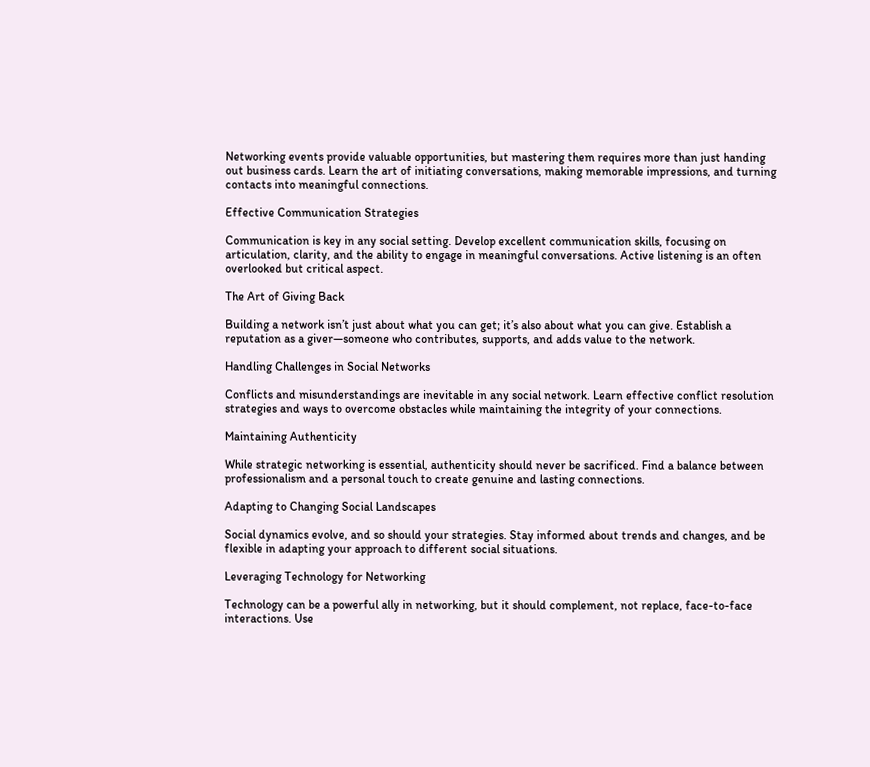Networking events provide valuable opportunities, but mastering them requires more than just handing out business cards. Learn the art of initiating conversations, making memorable impressions, and turning contacts into meaningful connections.

Effective Communication Strategies

Communication is key in any social setting. Develop excellent communication skills, focusing on articulation, clarity, and the ability to engage in meaningful conversations. Active listening is an often overlooked but critical aspect.

The Art of Giving Back

Building a network isn’t just about what you can get; it’s also about what you can give. Establish a reputation as a giver—someone who contributes, supports, and adds value to the network.

Handling Challenges in Social Networks

Conflicts and misunderstandings are inevitable in any social network. Learn effective conflict resolution strategies and ways to overcome obstacles while maintaining the integrity of your connections.

Maintaining Authenticity

While strategic networking is essential, authenticity should never be sacrificed. Find a balance between professionalism and a personal touch to create genuine and lasting connections.

Adapting to Changing Social Landscapes

Social dynamics evolve, and so should your strategies. Stay informed about trends and changes, and be flexible in adapting your approach to different social situations.

Leveraging Technology for Networking

Technology can be a powerful ally in networking, but it should complement, not replace, face-to-face interactions. Use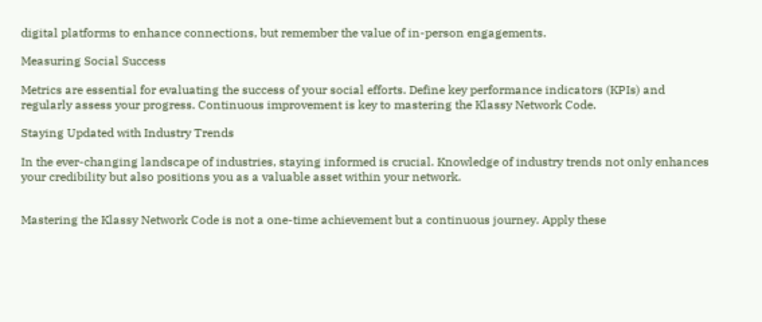digital platforms to enhance connections, but remember the value of in-person engagements.

Measuring Social Success

Metrics are essential for evaluating the success of your social efforts. Define key performance indicators (KPIs) and regularly assess your progress. Continuous improvement is key to mastering the Klassy Network Code.

Staying Updated with Industry Trends

In the ever-changing landscape of industries, staying informed is crucial. Knowledge of industry trends not only enhances your credibility but also positions you as a valuable asset within your network.


Mastering the Klassy Network Code is not a one-time achievement but a continuous journey. Apply these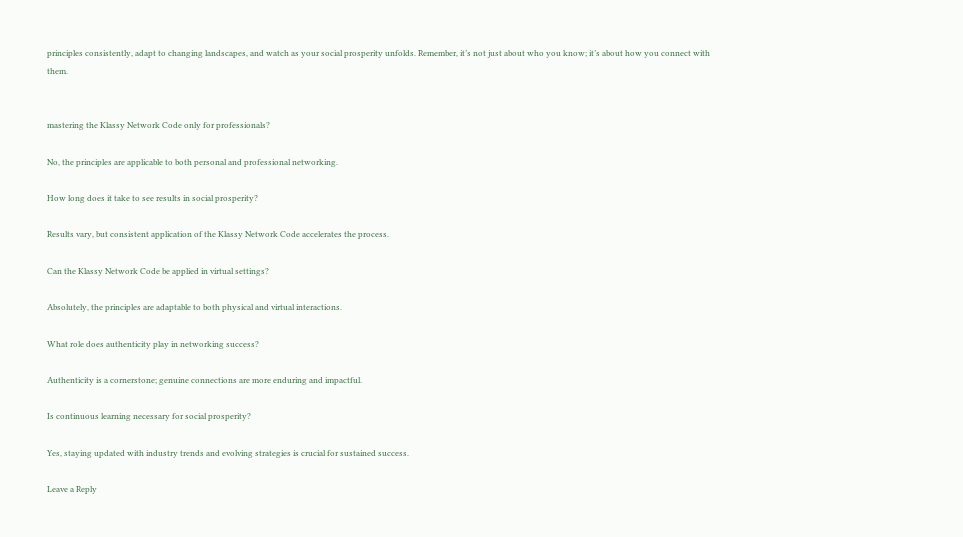principles consistently, adapt to changing landscapes, and watch as your social prosperity unfolds. Remember, it’s not just about who you know; it’s about how you connect with them.


mastering the Klassy Network Code only for professionals?

No, the principles are applicable to both personal and professional networking.

How long does it take to see results in social prosperity?

Results vary, but consistent application of the Klassy Network Code accelerates the process.

Can the Klassy Network Code be applied in virtual settings?

Absolutely, the principles are adaptable to both physical and virtual interactions.

What role does authenticity play in networking success?

Authenticity is a cornerstone; genuine connections are more enduring and impactful.

Is continuous learning necessary for social prosperity?

Yes, staying updated with industry trends and evolving strategies is crucial for sustained success.

Leave a Reply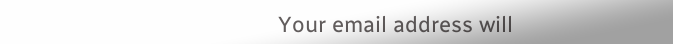Your email address will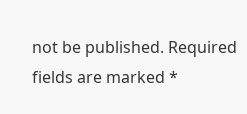not be published. Required fields are marked *